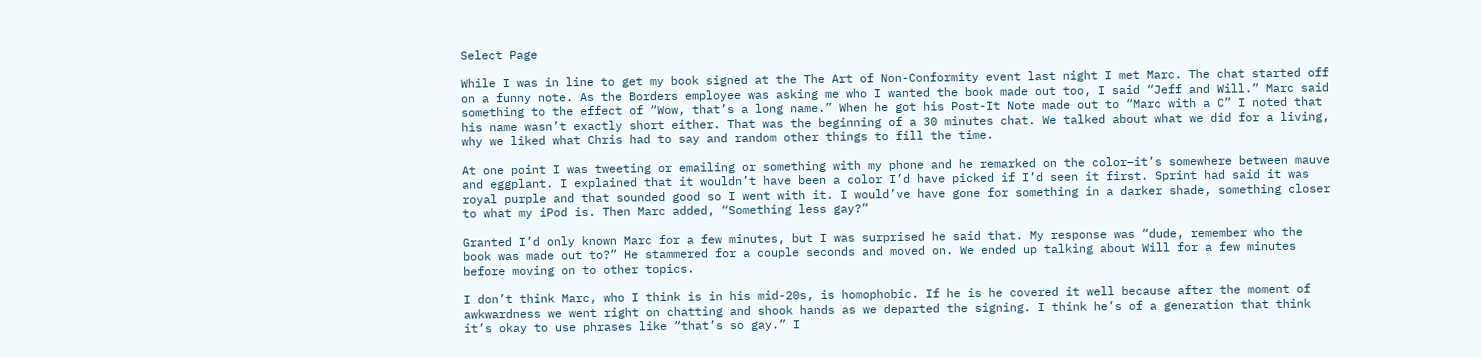Select Page

While I was in line to get my book signed at the The Art of Non-Conformity event last night I met Marc. The chat started off on a funny note. As the Borders employee was asking me who I wanted the book made out too, I said “Jeff and Will.” Marc said something to the effect of “Wow, that’s a long name.” When he got his Post-It Note made out to “Marc with a C” I noted that his name wasn’t exactly short either. That was the beginning of a 30 minutes chat. We talked about what we did for a living, why we liked what Chris had to say and random other things to fill the time.

At one point I was tweeting or emailing or something with my phone and he remarked on the color–it’s somewhere between mauve and eggplant. I explained that it wouldn’t have been a color I’d have picked if I’d seen it first. Sprint had said it was royal purple and that sounded good so I went with it. I would’ve have gone for something in a darker shade, something closer to what my iPod is. Then Marc added, “Something less gay?”

Granted I’d only known Marc for a few minutes, but I was surprised he said that. My response was “dude, remember who the book was made out to?” He stammered for a couple seconds and moved on. We ended up talking about Will for a few minutes before moving on to other topics.

I don’t think Marc, who I think is in his mid-20s, is homophobic. If he is he covered it well because after the moment of awkwardness we went right on chatting and shook hands as we departed the signing. I think he’s of a generation that think it’s okay to use phrases like “that’s so gay.” I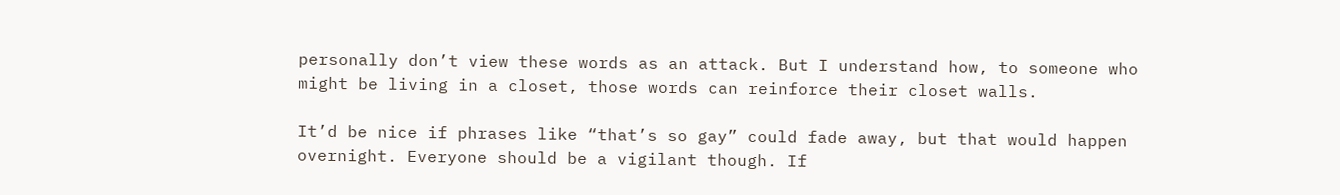personally don’t view these words as an attack. But I understand how, to someone who might be living in a closet, those words can reinforce their closet walls.

It’d be nice if phrases like “that’s so gay” could fade away, but that would happen overnight. Everyone should be a vigilant though. If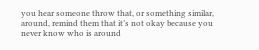you hear someone throw that, or something similar, around, remind them that it’s not okay because you never know who is around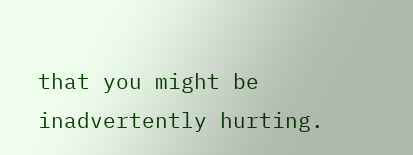that you might be inadvertently hurting.